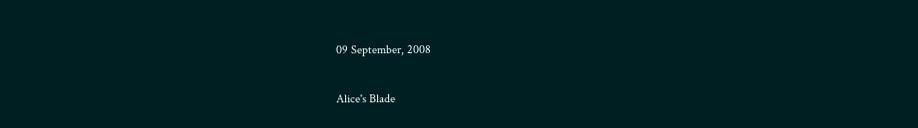09 September, 2008

Alice's Blade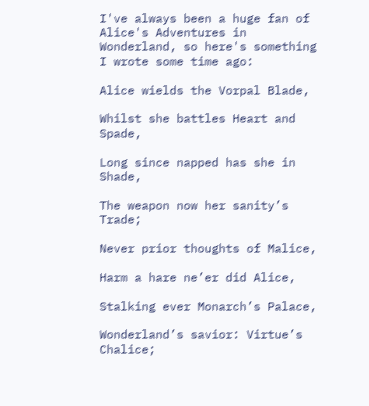I've always been a huge fan of Alice's Adventures in Wonderland, so here's something I wrote some time ago:

Alice wields the Vorpal Blade,

Whilst she battles Heart and Spade,

Long since napped has she in Shade,

The weapon now her sanity’s Trade;

Never prior thoughts of Malice,

Harm a hare ne’er did Alice,

Stalking ever Monarch’s Palace,

Wonderland’s savior: Virtue’s Chalice;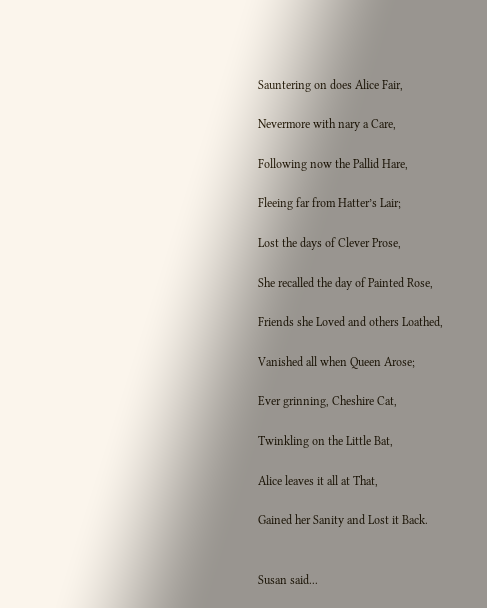Sauntering on does Alice Fair,

Nevermore with nary a Care,

Following now the Pallid Hare,

Fleeing far from Hatter’s Lair;

Lost the days of Clever Prose,

She recalled the day of Painted Rose,

Friends she Loved and others Loathed,

Vanished all when Queen Arose;

Ever grinning, Cheshire Cat,

Twinkling on the Little Bat,

Alice leaves it all at That,

Gained her Sanity and Lost it Back.


Susan said...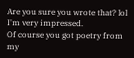Are you sure you wrote that? lol
I'm very impressed.
Of course you got poetry from my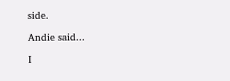side.

Andie said...

I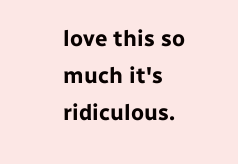love this so much it's ridiculous.